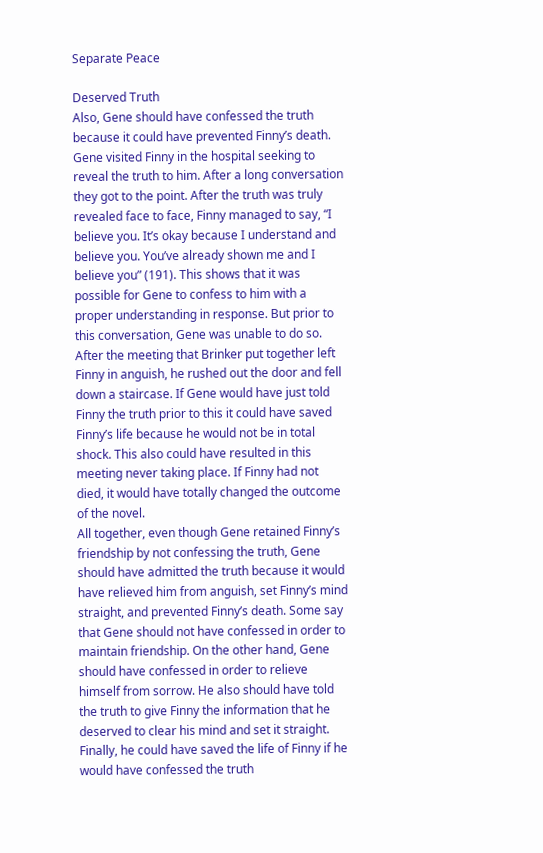Separate Peace

Deserved Truth
Also, Gene should have confessed the truth because it could have prevented Finny’s death. Gene visited Finny in the hospital seeking to reveal the truth to him. After a long conversation they got to the point. After the truth was truly revealed face to face, Finny managed to say, “I believe you. It’s okay because I understand and believe you. You’ve already shown me and I believe you” (191). This shows that it was possible for Gene to confess to him with a proper understanding in response. But prior to this conversation, Gene was unable to do so. After the meeting that Brinker put together left Finny in anguish, he rushed out the door and fell down a staircase. If Gene would have just told Finny the truth prior to this it could have saved Finny’s life because he would not be in total shock. This also could have resulted in this meeting never taking place. If Finny had not died, it would have totally changed the outcome of the novel.
All together, even though Gene retained Finny’s friendship by not confessing the truth, Gene should have admitted the truth because it would have relieved him from anguish, set Finny’s mind straight, and prevented Finny’s death. Some say that Gene should not have confessed in order to maintain friendship. On the other hand, Gene should have confessed in order to relieve himself from sorrow. He also should have told the truth to give Finny the information that he deserved to clear his mind and set it straight. Finally, he could have saved the life of Finny if he would have confessed the truth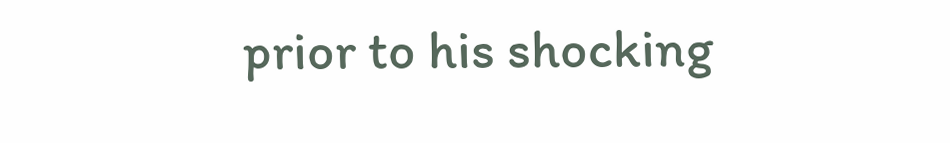prior to his shocking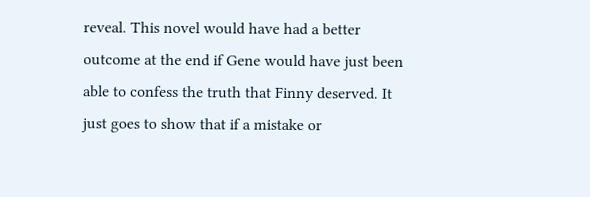reveal. This novel would have had a better outcome at the end if Gene would have just been able to confess the truth that Finny deserved. It just goes to show that if a mistake or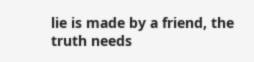lie is made by a friend, the truth needs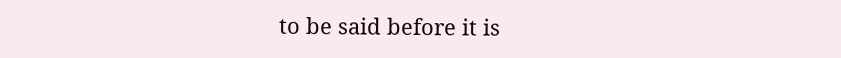to be said before it is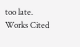too late.
Works Cited